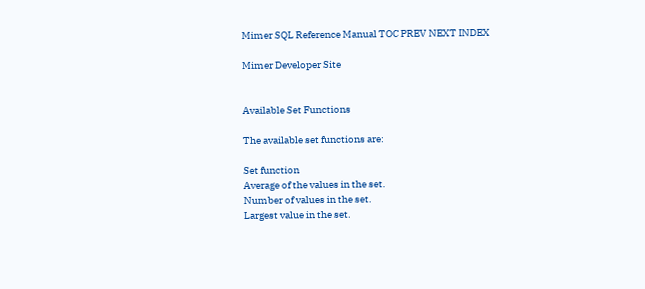Mimer SQL Reference Manual TOC PREV NEXT INDEX

Mimer Developer Site


Available Set Functions

The available set functions are:

Set function
Average of the values in the set.
Number of values in the set.
Largest value in the set.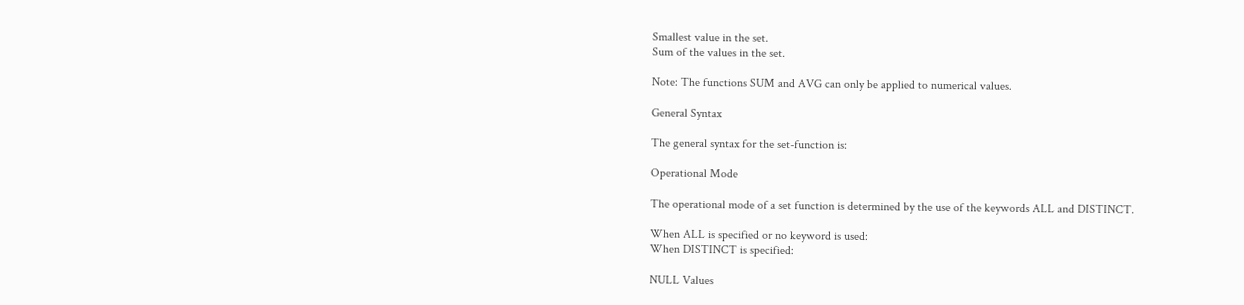Smallest value in the set.
Sum of the values in the set.

Note: The functions SUM and AVG can only be applied to numerical values.

General Syntax

The general syntax for the set-function is:

Operational Mode

The operational mode of a set function is determined by the use of the keywords ALL and DISTINCT.

When ALL is specified or no keyword is used:
When DISTINCT is specified:

NULL Values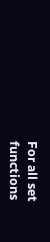For all set functions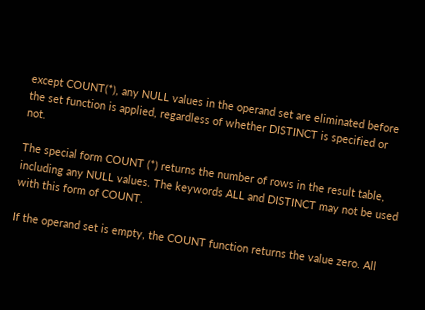except COUNT(*), any NULL values in the operand set are eliminated before the set function is applied, regardless of whether DISTINCT is specified or not.

The special form COUNT (*) returns the number of rows in the result table, including any NULL values. The keywords ALL and DISTINCT may not be used with this form of COUNT.

If the operand set is empty, the COUNT function returns the value zero. All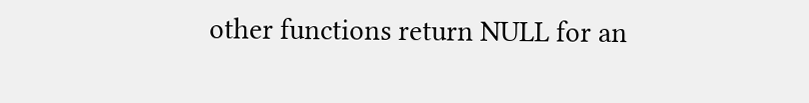other functions return NULL for an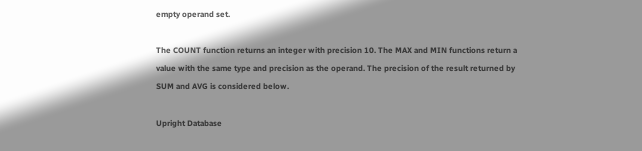empty operand set.

The COUNT function returns an integer with precision 10. The MAX and MIN functions return a value with the same type and precision as the operand. The precision of the result returned by SUM and AVG is considered below.

Upright Database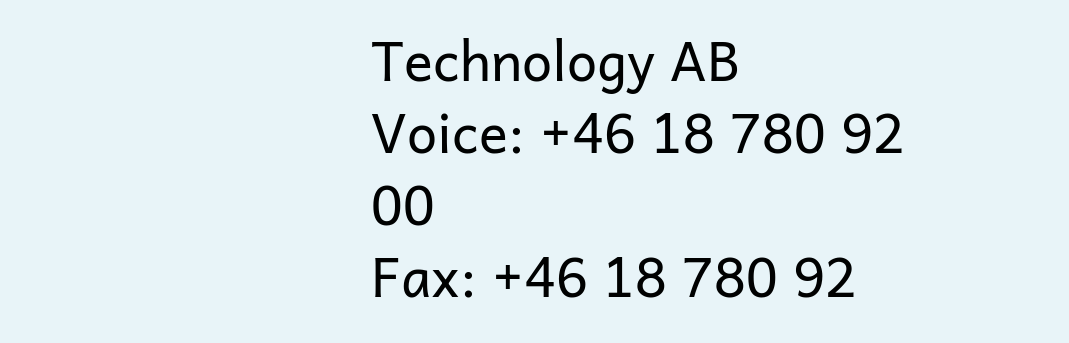Technology AB
Voice: +46 18 780 92 00
Fax: +46 18 780 92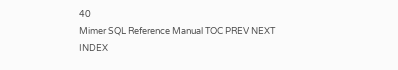40
Mimer SQL Reference Manual TOC PREV NEXT INDEX